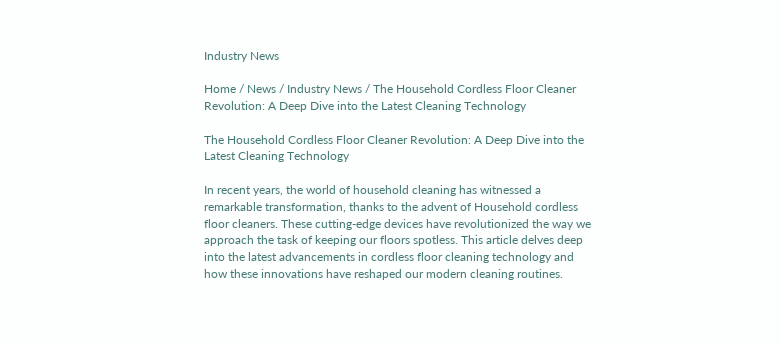Industry News

Home / News / Industry News / The Household Cordless Floor Cleaner Revolution: A Deep Dive into the Latest Cleaning Technology

The Household Cordless Floor Cleaner Revolution: A Deep Dive into the Latest Cleaning Technology

In recent years, the world of household cleaning has witnessed a remarkable transformation, thanks to the advent of Household cordless floor cleaners. These cutting-edge devices have revolutionized the way we approach the task of keeping our floors spotless. This article delves deep into the latest advancements in cordless floor cleaning technology and how these innovations have reshaped our modern cleaning routines.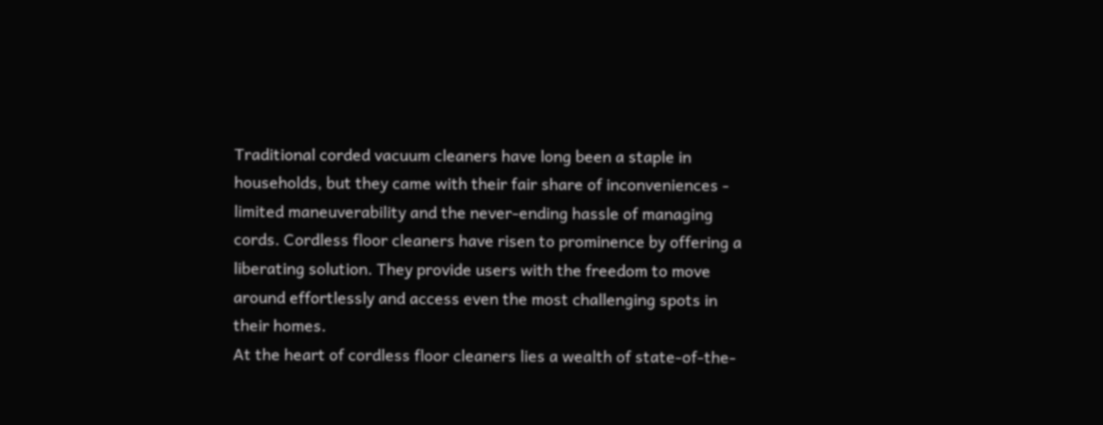Traditional corded vacuum cleaners have long been a staple in households, but they came with their fair share of inconveniences - limited maneuverability and the never-ending hassle of managing cords. Cordless floor cleaners have risen to prominence by offering a liberating solution. They provide users with the freedom to move around effortlessly and access even the most challenging spots in their homes.
At the heart of cordless floor cleaners lies a wealth of state-of-the-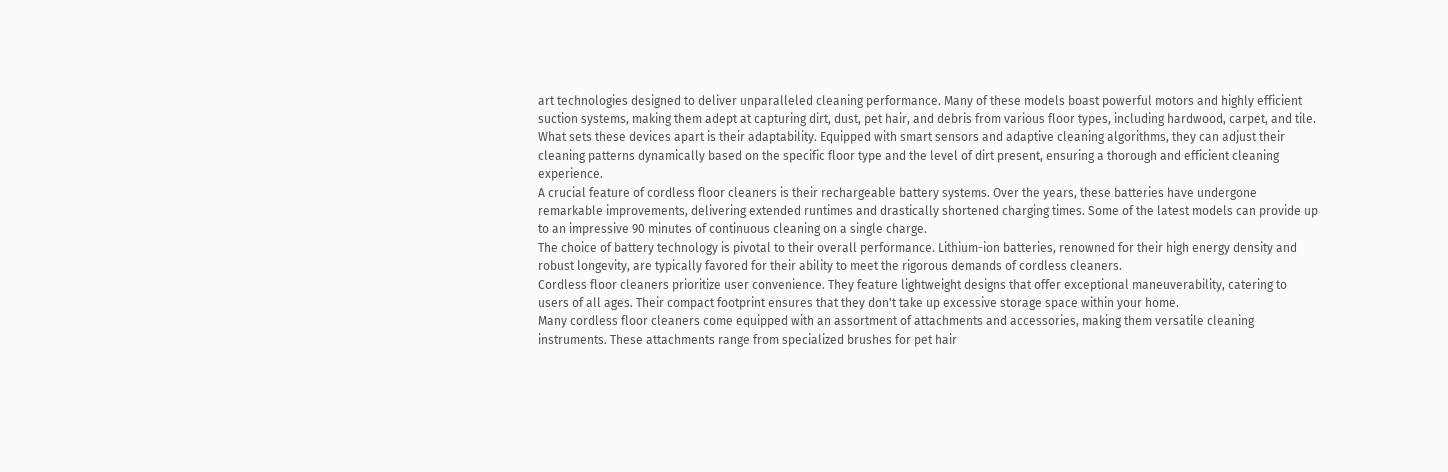art technologies designed to deliver unparalleled cleaning performance. Many of these models boast powerful motors and highly efficient suction systems, making them adept at capturing dirt, dust, pet hair, and debris from various floor types, including hardwood, carpet, and tile.
What sets these devices apart is their adaptability. Equipped with smart sensors and adaptive cleaning algorithms, they can adjust their cleaning patterns dynamically based on the specific floor type and the level of dirt present, ensuring a thorough and efficient cleaning experience.
A crucial feature of cordless floor cleaners is their rechargeable battery systems. Over the years, these batteries have undergone remarkable improvements, delivering extended runtimes and drastically shortened charging times. Some of the latest models can provide up to an impressive 90 minutes of continuous cleaning on a single charge.
The choice of battery technology is pivotal to their overall performance. Lithium-ion batteries, renowned for their high energy density and robust longevity, are typically favored for their ability to meet the rigorous demands of cordless cleaners.
Cordless floor cleaners prioritize user convenience. They feature lightweight designs that offer exceptional maneuverability, catering to users of all ages. Their compact footprint ensures that they don't take up excessive storage space within your home.
Many cordless floor cleaners come equipped with an assortment of attachments and accessories, making them versatile cleaning instruments. These attachments range from specialized brushes for pet hair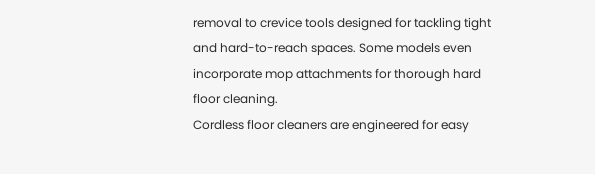removal to crevice tools designed for tackling tight and hard-to-reach spaces. Some models even incorporate mop attachments for thorough hard floor cleaning.
Cordless floor cleaners are engineered for easy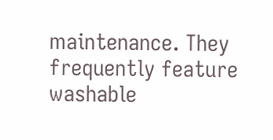maintenance. They frequently feature washable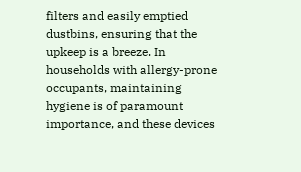filters and easily emptied dustbins, ensuring that the upkeep is a breeze. In households with allergy-prone occupants, maintaining hygiene is of paramount importance, and these devices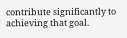contribute significantly to achieving that goal.